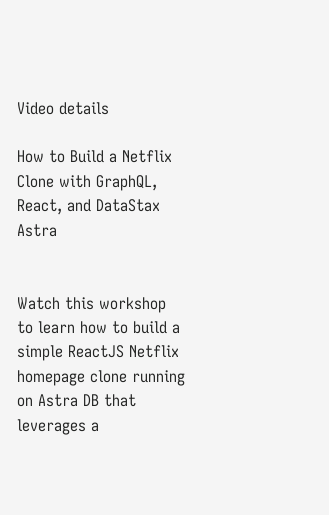Video details

How to Build a Netflix Clone with GraphQL, React, and DataStax Astra


Watch this workshop to learn how to build a simple ReactJS Netflix homepage clone running on Astra DB that leverages a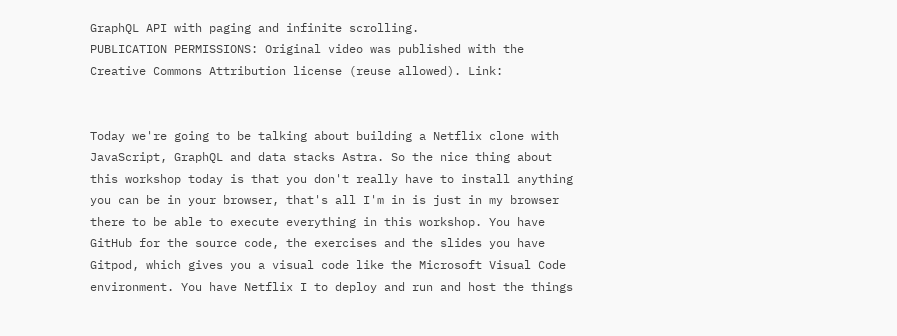GraphQL API with paging and infinite scrolling.
PUBLICATION PERMISSIONS: Original video was published with the Creative Commons Attribution license (reuse allowed). Link:


Today we're going to be talking about building a Netflix clone with JavaScript, GraphQL and data stacks Astra. So the nice thing about this workshop today is that you don't really have to install anything you can be in your browser, that's all I'm in is just in my browser there to be able to execute everything in this workshop. You have GitHub for the source code, the exercises and the slides you have Gitpod, which gives you a visual code like the Microsoft Visual Code environment. You have Netflix I to deploy and run and host the things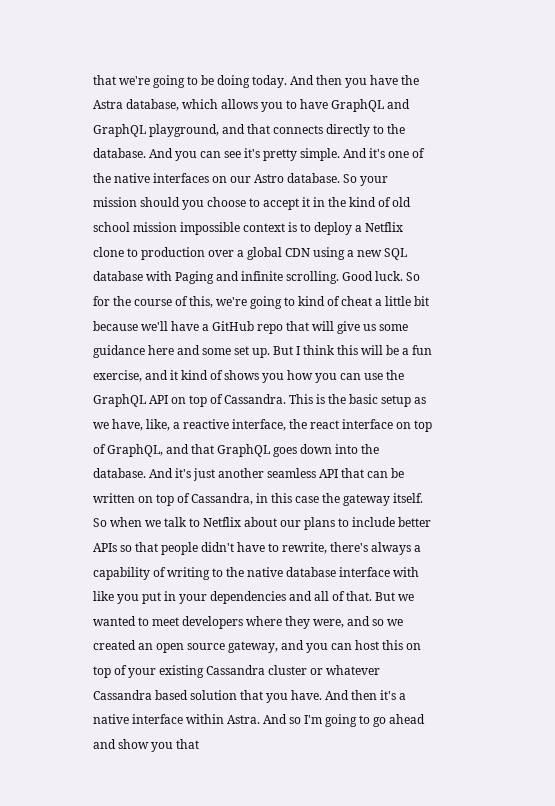that we're going to be doing today. And then you have the Astra database, which allows you to have GraphQL and GraphQL playground, and that connects directly to the database. And you can see it's pretty simple. And it's one of the native interfaces on our Astro database. So your mission should you choose to accept it in the kind of old school mission impossible context is to deploy a Netflix clone to production over a global CDN using a new SQL database with Paging and infinite scrolling. Good luck. So for the course of this, we're going to kind of cheat a little bit because we'll have a GitHub repo that will give us some guidance here and some set up. But I think this will be a fun exercise, and it kind of shows you how you can use the GraphQL API on top of Cassandra. This is the basic setup as we have, like, a reactive interface, the react interface on top of GraphQL, and that GraphQL goes down into the database. And it's just another seamless API that can be written on top of Cassandra, in this case the gateway itself. So when we talk to Netflix about our plans to include better APIs so that people didn't have to rewrite, there's always a capability of writing to the native database interface with like you put in your dependencies and all of that. But we wanted to meet developers where they were, and so we created an open source gateway, and you can host this on top of your existing Cassandra cluster or whatever Cassandra based solution that you have. And then it's a native interface within Astra. And so I'm going to go ahead and show you that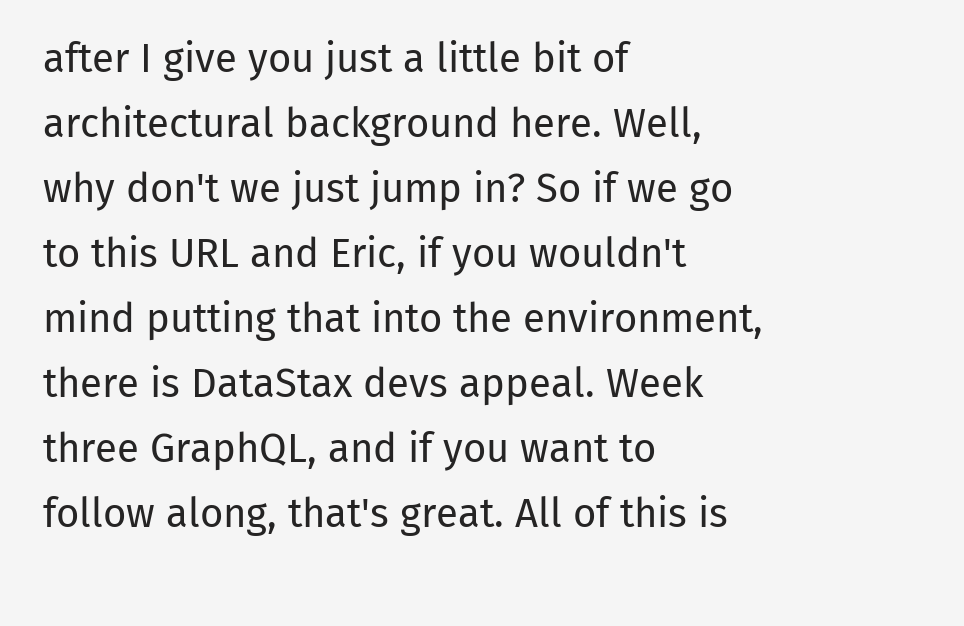after I give you just a little bit of architectural background here. Well, why don't we just jump in? So if we go to this URL and Eric, if you wouldn't mind putting that into the environment, there is DataStax devs appeal. Week three GraphQL, and if you want to follow along, that's great. All of this is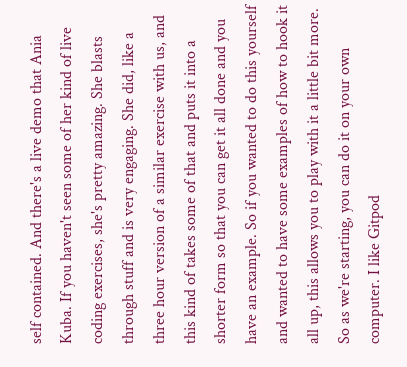self contained. And there's a live demo that Ania Kuba. If you haven't seen some of her kind of live coding exercises, she's pretty amazing. She blasts through stuff and is very engaging. She did, like a three hour version of a similar exercise with us, and this kind of takes some of that and puts it into a shorter form so that you can get it all done and you have an example. So if you wanted to do this yourself and wanted to have some examples of how to hook it all up, this allows you to play with it a little bit more. So as we're starting, you can do it on your own computer. I like Gitpod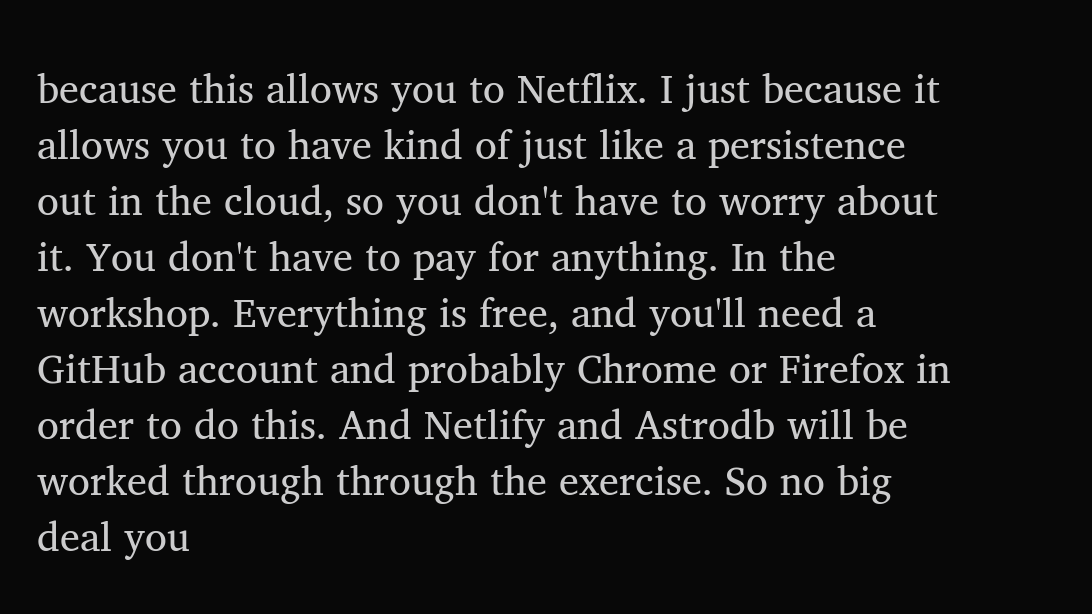because this allows you to Netflix. I just because it allows you to have kind of just like a persistence out in the cloud, so you don't have to worry about it. You don't have to pay for anything. In the workshop. Everything is free, and you'll need a GitHub account and probably Chrome or Firefox in order to do this. And Netlify and Astrodb will be worked through through the exercise. So no big deal you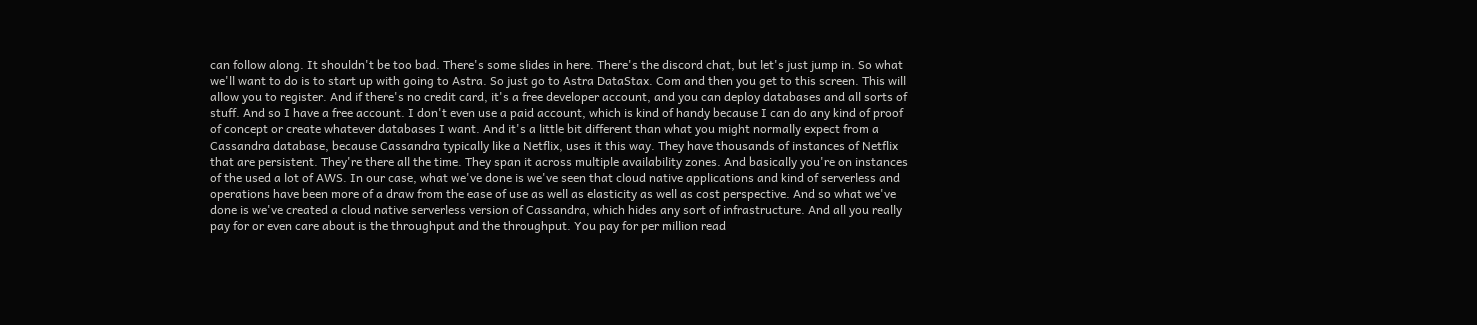can follow along. It shouldn't be too bad. There's some slides in here. There's the discord chat, but let's just jump in. So what we'll want to do is to start up with going to Astra. So just go to Astra DataStax. Com and then you get to this screen. This will allow you to register. And if there's no credit card, it's a free developer account, and you can deploy databases and all sorts of stuff. And so I have a free account. I don't even use a paid account, which is kind of handy because I can do any kind of proof of concept or create whatever databases I want. And it's a little bit different than what you might normally expect from a Cassandra database, because Cassandra typically like a Netflix, uses it this way. They have thousands of instances of Netflix that are persistent. They're there all the time. They span it across multiple availability zones. And basically you're on instances of the used a lot of AWS. In our case, what we've done is we've seen that cloud native applications and kind of serverless and operations have been more of a draw from the ease of use as well as elasticity as well as cost perspective. And so what we've done is we've created a cloud native serverless version of Cassandra, which hides any sort of infrastructure. And all you really pay for or even care about is the throughput and the throughput. You pay for per million read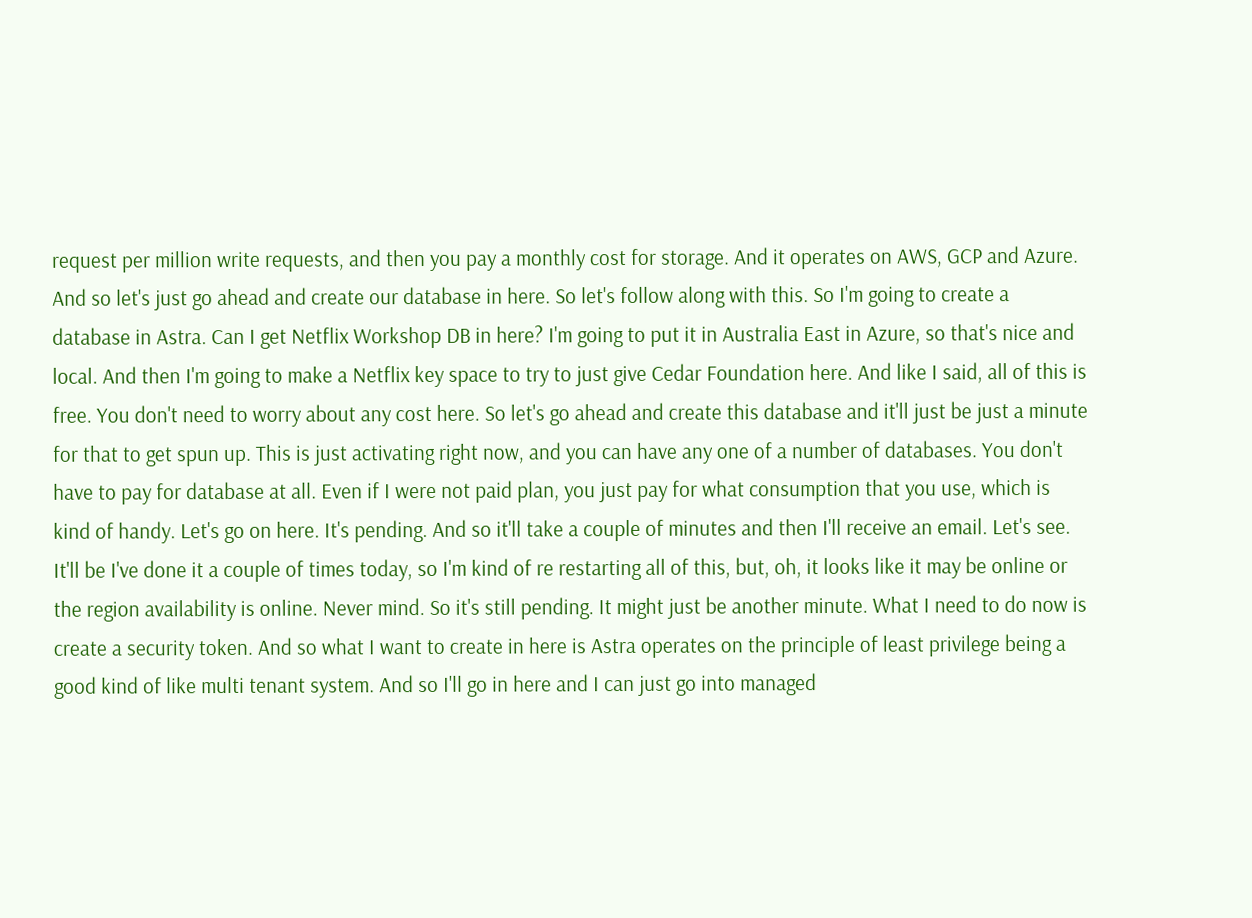request per million write requests, and then you pay a monthly cost for storage. And it operates on AWS, GCP and Azure. And so let's just go ahead and create our database in here. So let's follow along with this. So I'm going to create a database in Astra. Can I get Netflix Workshop DB in here? I'm going to put it in Australia East in Azure, so that's nice and local. And then I'm going to make a Netflix key space to try to just give Cedar Foundation here. And like I said, all of this is free. You don't need to worry about any cost here. So let's go ahead and create this database and it'll just be just a minute for that to get spun up. This is just activating right now, and you can have any one of a number of databases. You don't have to pay for database at all. Even if I were not paid plan, you just pay for what consumption that you use, which is kind of handy. Let's go on here. It's pending. And so it'll take a couple of minutes and then I'll receive an email. Let's see. It'll be I've done it a couple of times today, so I'm kind of re restarting all of this, but, oh, it looks like it may be online or the region availability is online. Never mind. So it's still pending. It might just be another minute. What I need to do now is create a security token. And so what I want to create in here is Astra operates on the principle of least privilege being a good kind of like multi tenant system. And so I'll go in here and I can just go into managed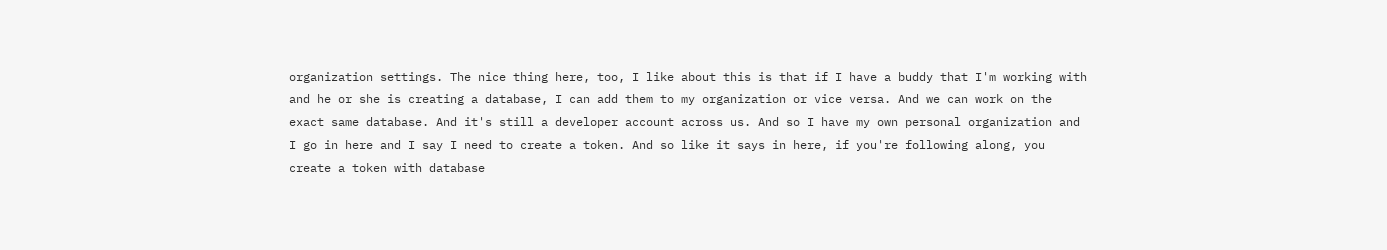organization settings. The nice thing here, too, I like about this is that if I have a buddy that I'm working with and he or she is creating a database, I can add them to my organization or vice versa. And we can work on the exact same database. And it's still a developer account across us. And so I have my own personal organization and I go in here and I say I need to create a token. And so like it says in here, if you're following along, you create a token with database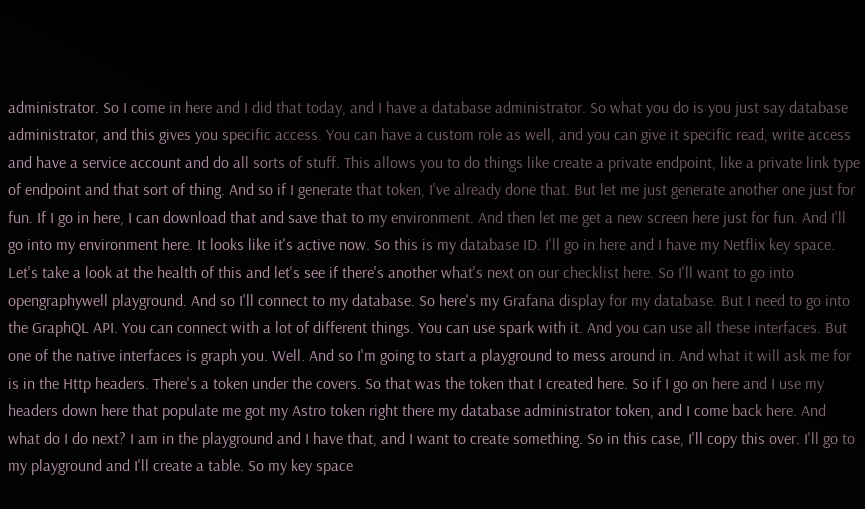administrator. So I come in here and I did that today, and I have a database administrator. So what you do is you just say database administrator, and this gives you specific access. You can have a custom role as well, and you can give it specific read, write access and have a service account and do all sorts of stuff. This allows you to do things like create a private endpoint, like a private link type of endpoint and that sort of thing. And so if I generate that token, I've already done that. But let me just generate another one just for fun. If I go in here, I can download that and save that to my environment. And then let me get a new screen here just for fun. And I'll go into my environment here. It looks like it's active now. So this is my database ID. I'll go in here and I have my Netflix key space. Let's take a look at the health of this and let's see if there's another what's next on our checklist here. So I'll want to go into opengraphywell playground. And so I'll connect to my database. So here's my Grafana display for my database. But I need to go into the GraphQL API. You can connect with a lot of different things. You can use spark with it. And you can use all these interfaces. But one of the native interfaces is graph you. Well. And so I'm going to start a playground to mess around in. And what it will ask me for is in the Http headers. There's a token under the covers. So that was the token that I created here. So if I go on here and I use my headers down here that populate me got my Astro token right there my database administrator token, and I come back here. And what do I do next? I am in the playground and I have that, and I want to create something. So in this case, I'll copy this over. I'll go to my playground and I'll create a table. So my key space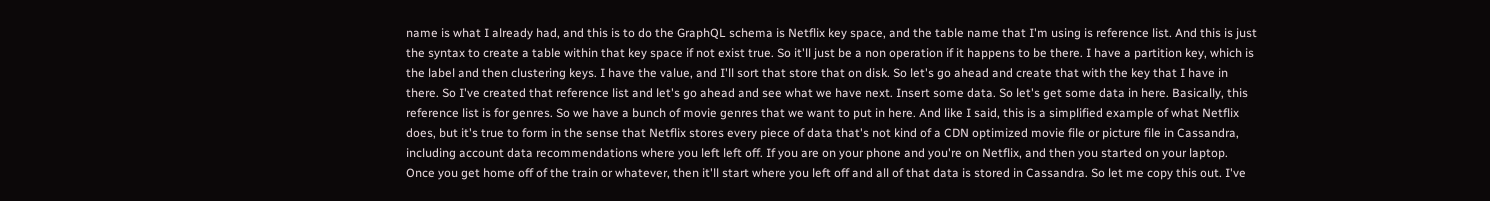name is what I already had, and this is to do the GraphQL schema is Netflix key space, and the table name that I'm using is reference list. And this is just the syntax to create a table within that key space if not exist true. So it'll just be a non operation if it happens to be there. I have a partition key, which is the label and then clustering keys. I have the value, and I'll sort that store that on disk. So let's go ahead and create that with the key that I have in there. So I've created that reference list and let's go ahead and see what we have next. Insert some data. So let's get some data in here. Basically, this reference list is for genres. So we have a bunch of movie genres that we want to put in here. And like I said, this is a simplified example of what Netflix does, but it's true to form in the sense that Netflix stores every piece of data that's not kind of a CDN optimized movie file or picture file in Cassandra, including account data recommendations where you left left off. If you are on your phone and you're on Netflix, and then you started on your laptop. Once you get home off of the train or whatever, then it'll start where you left off and all of that data is stored in Cassandra. So let me copy this out. I've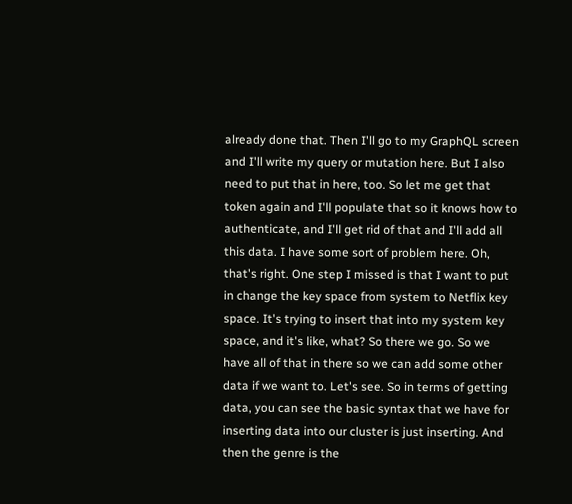already done that. Then I'll go to my GraphQL screen and I'll write my query or mutation here. But I also need to put that in here, too. So let me get that token again and I'll populate that so it knows how to authenticate, and I'll get rid of that and I'll add all this data. I have some sort of problem here. Oh, that's right. One step I missed is that I want to put in change the key space from system to Netflix key space. It's trying to insert that into my system key space, and it's like, what? So there we go. So we have all of that in there so we can add some other data if we want to. Let's see. So in terms of getting data, you can see the basic syntax that we have for inserting data into our cluster is just inserting. And then the genre is the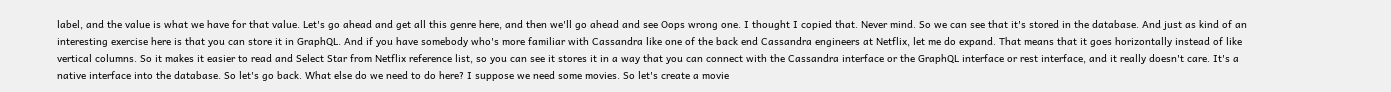label, and the value is what we have for that value. Let's go ahead and get all this genre here, and then we'll go ahead and see Oops wrong one. I thought I copied that. Never mind. So we can see that it's stored in the database. And just as kind of an interesting exercise here is that you can store it in GraphQL. And if you have somebody who's more familiar with Cassandra like one of the back end Cassandra engineers at Netflix, let me do expand. That means that it goes horizontally instead of like vertical columns. So it makes it easier to read and Select Star from Netflix reference list, so you can see it stores it in a way that you can connect with the Cassandra interface or the GraphQL interface or rest interface, and it really doesn't care. It's a native interface into the database. So let's go back. What else do we need to do here? I suppose we need some movies. So let's create a movie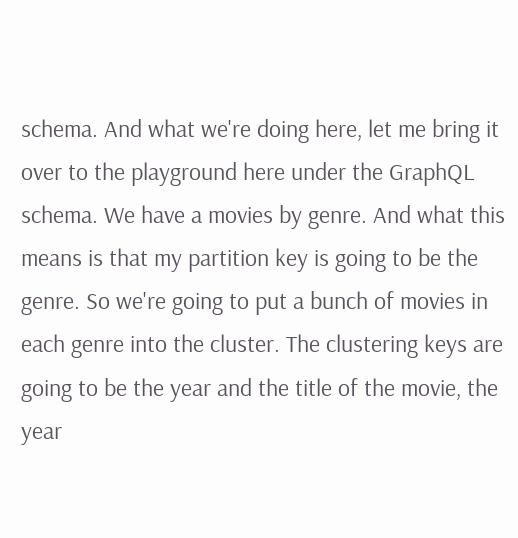schema. And what we're doing here, let me bring it over to the playground here under the GraphQL schema. We have a movies by genre. And what this means is that my partition key is going to be the genre. So we're going to put a bunch of movies in each genre into the cluster. The clustering keys are going to be the year and the title of the movie, the year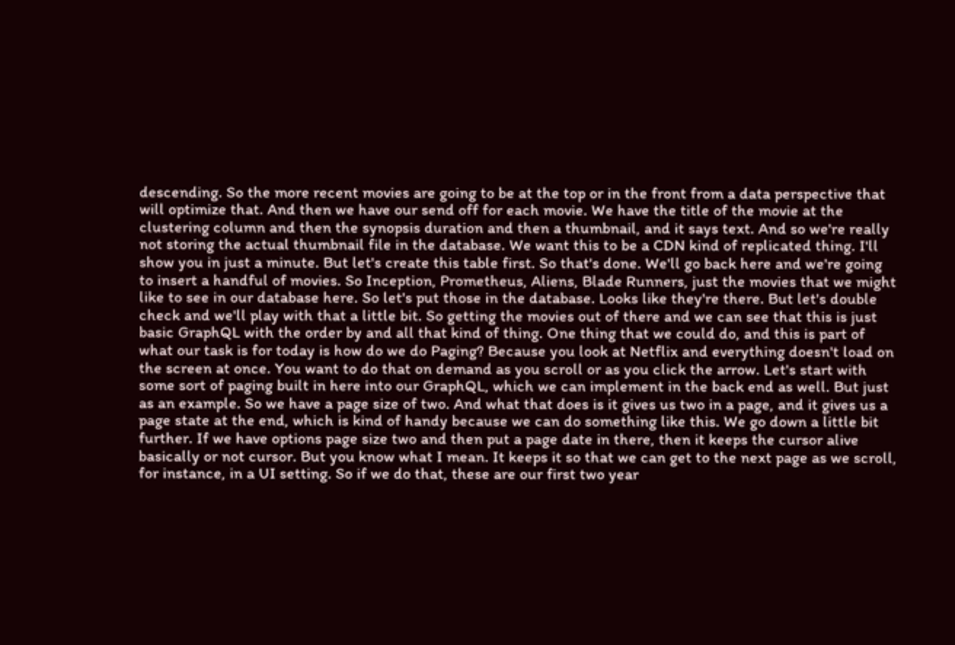descending. So the more recent movies are going to be at the top or in the front from a data perspective that will optimize that. And then we have our send off for each movie. We have the title of the movie at the clustering column and then the synopsis duration and then a thumbnail, and it says text. And so we're really not storing the actual thumbnail file in the database. We want this to be a CDN kind of replicated thing. I'll show you in just a minute. But let's create this table first. So that's done. We'll go back here and we're going to insert a handful of movies. So Inception, Prometheus, Aliens, Blade Runners, just the movies that we might like to see in our database here. So let's put those in the database. Looks like they're there. But let's double check and we'll play with that a little bit. So getting the movies out of there and we can see that this is just basic GraphQL with the order by and all that kind of thing. One thing that we could do, and this is part of what our task is for today is how do we do Paging? Because you look at Netflix and everything doesn't load on the screen at once. You want to do that on demand as you scroll or as you click the arrow. Let's start with some sort of paging built in here into our GraphQL, which we can implement in the back end as well. But just as an example. So we have a page size of two. And what that does is it gives us two in a page, and it gives us a page state at the end, which is kind of handy because we can do something like this. We go down a little bit further. If we have options page size two and then put a page date in there, then it keeps the cursor alive basically or not cursor. But you know what I mean. It keeps it so that we can get to the next page as we scroll, for instance, in a UI setting. So if we do that, these are our first two year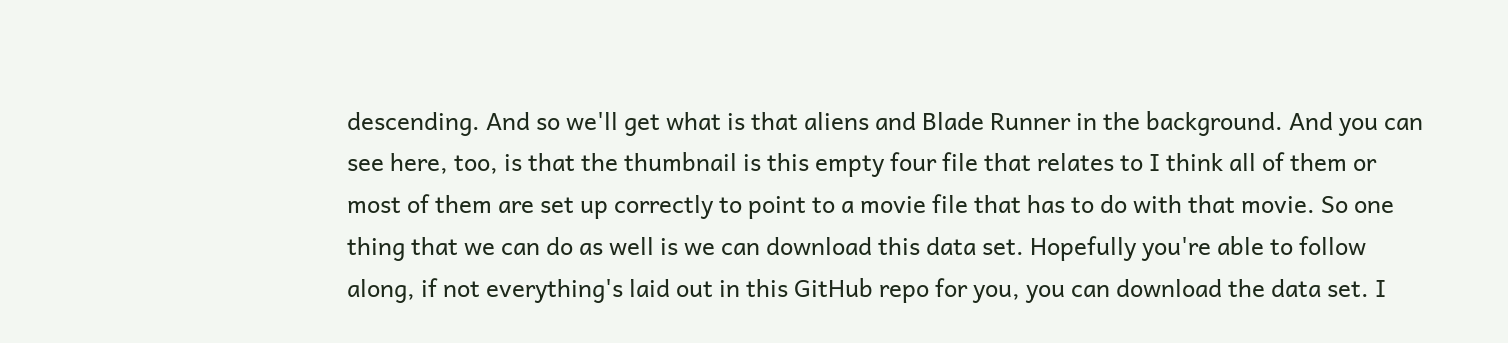descending. And so we'll get what is that aliens and Blade Runner in the background. And you can see here, too, is that the thumbnail is this empty four file that relates to I think all of them or most of them are set up correctly to point to a movie file that has to do with that movie. So one thing that we can do as well is we can download this data set. Hopefully you're able to follow along, if not everything's laid out in this GitHub repo for you, you can download the data set. I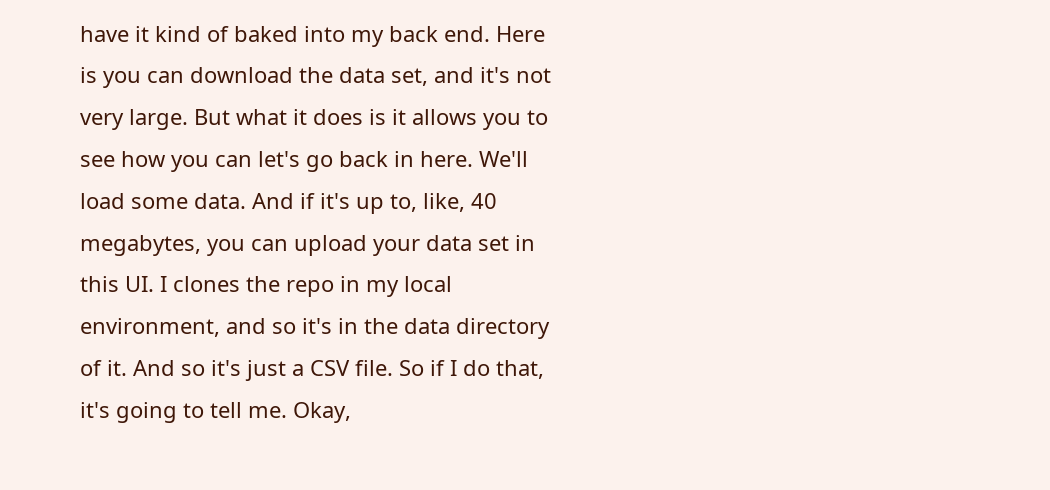have it kind of baked into my back end. Here is you can download the data set, and it's not very large. But what it does is it allows you to see how you can let's go back in here. We'll load some data. And if it's up to, like, 40 megabytes, you can upload your data set in this UI. I clones the repo in my local environment, and so it's in the data directory of it. And so it's just a CSV file. So if I do that, it's going to tell me. Okay,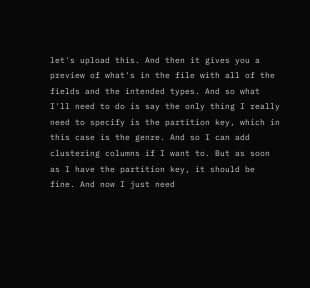let's upload this. And then it gives you a preview of what's in the file with all of the fields and the intended types. And so what I'll need to do is say the only thing I really need to specify is the partition key, which in this case is the genre. And so I can add clustering columns if I want to. But as soon as I have the partition key, it should be fine. And now I just need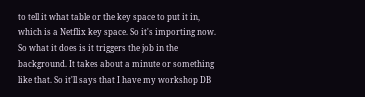to tell it what table or the key space to put it in, which is a Netflix key space. So it's importing now. So what it does is it triggers the job in the background. It takes about a minute or something like that. So it'll says that I have my workshop DB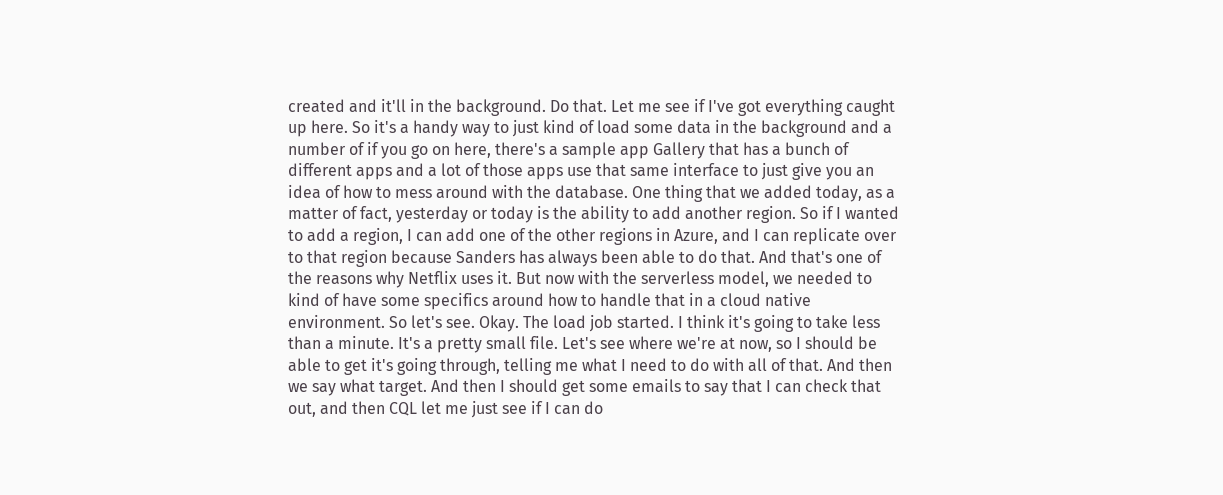created and it'll in the background. Do that. Let me see if I've got everything caught up here. So it's a handy way to just kind of load some data in the background and a number of if you go on here, there's a sample app Gallery that has a bunch of different apps and a lot of those apps use that same interface to just give you an idea of how to mess around with the database. One thing that we added today, as a matter of fact, yesterday or today is the ability to add another region. So if I wanted to add a region, I can add one of the other regions in Azure, and I can replicate over to that region because Sanders has always been able to do that. And that's one of the reasons why Netflix uses it. But now with the serverless model, we needed to kind of have some specifics around how to handle that in a cloud native environment. So let's see. Okay. The load job started. I think it's going to take less than a minute. It's a pretty small file. Let's see where we're at now, so I should be able to get it's going through, telling me what I need to do with all of that. And then we say what target. And then I should get some emails to say that I can check that out, and then CQL let me just see if I can do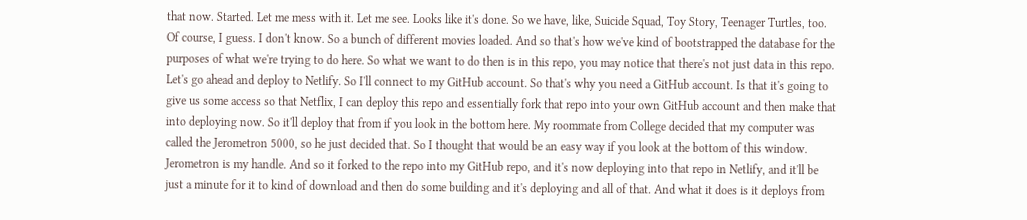that now. Started. Let me mess with it. Let me see. Looks like it's done. So we have, like, Suicide Squad, Toy Story, Teenager Turtles, too. Of course, I guess. I don't know. So a bunch of different movies loaded. And so that's how we've kind of bootstrapped the database for the purposes of what we're trying to do here. So what we want to do then is in this repo, you may notice that there's not just data in this repo. Let's go ahead and deploy to Netlify. So I'll connect to my GitHub account. So that's why you need a GitHub account. Is that it's going to give us some access so that Netflix, I can deploy this repo and essentially fork that repo into your own GitHub account and then make that into deploying now. So it'll deploy that from if you look in the bottom here. My roommate from College decided that my computer was called the Jerometron 5000, so he just decided that. So I thought that would be an easy way if you look at the bottom of this window. Jerometron is my handle. And so it forked to the repo into my GitHub repo, and it's now deploying into that repo in Netlify, and it'll be just a minute for it to kind of download and then do some building and it's deploying and all of that. And what it does is it deploys from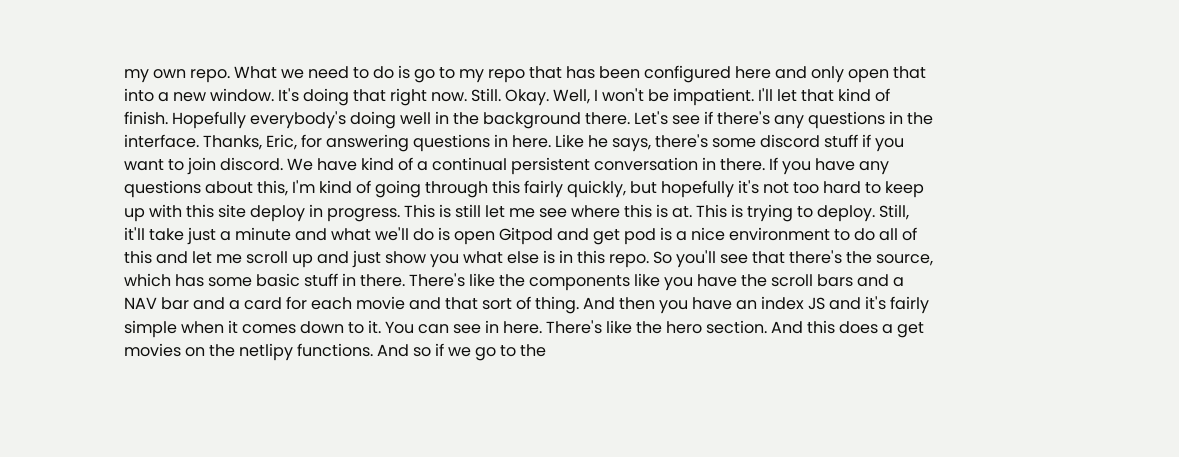my own repo. What we need to do is go to my repo that has been configured here and only open that into a new window. It's doing that right now. Still. Okay. Well, I won't be impatient. I'll let that kind of finish. Hopefully everybody's doing well in the background there. Let's see if there's any questions in the interface. Thanks, Eric, for answering questions in here. Like he says, there's some discord stuff if you want to join discord. We have kind of a continual persistent conversation in there. If you have any questions about this, I'm kind of going through this fairly quickly, but hopefully it's not too hard to keep up with this site deploy in progress. This is still let me see where this is at. This is trying to deploy. Still, it'll take just a minute and what we'll do is open Gitpod and get pod is a nice environment to do all of this and let me scroll up and just show you what else is in this repo. So you'll see that there's the source, which has some basic stuff in there. There's like the components like you have the scroll bars and a NAV bar and a card for each movie and that sort of thing. And then you have an index JS and it's fairly simple when it comes down to it. You can see in here. There's like the hero section. And this does a get movies on the netlipy functions. And so if we go to the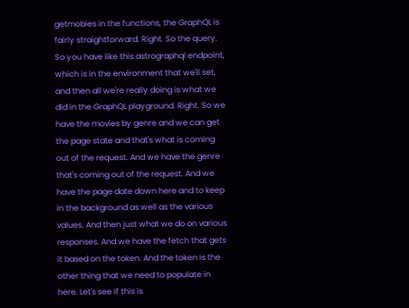getmobies in the functions, the GraphQL is fairly straightforward. Right. So the query. So you have like this astrographql endpoint, which is in the environment that we'll set, and then all we're really doing is what we did in the GraphQL playground. Right. So we have the movies by genre and we can get the page state and that's what is coming out of the request. And we have the genre that's coming out of the request. And we have the page date down here and to keep in the background as well as the various values. And then just what we do on various responses. And we have the fetch that gets it based on the token. And the token is the other thing that we need to populate in here. Let's see if this is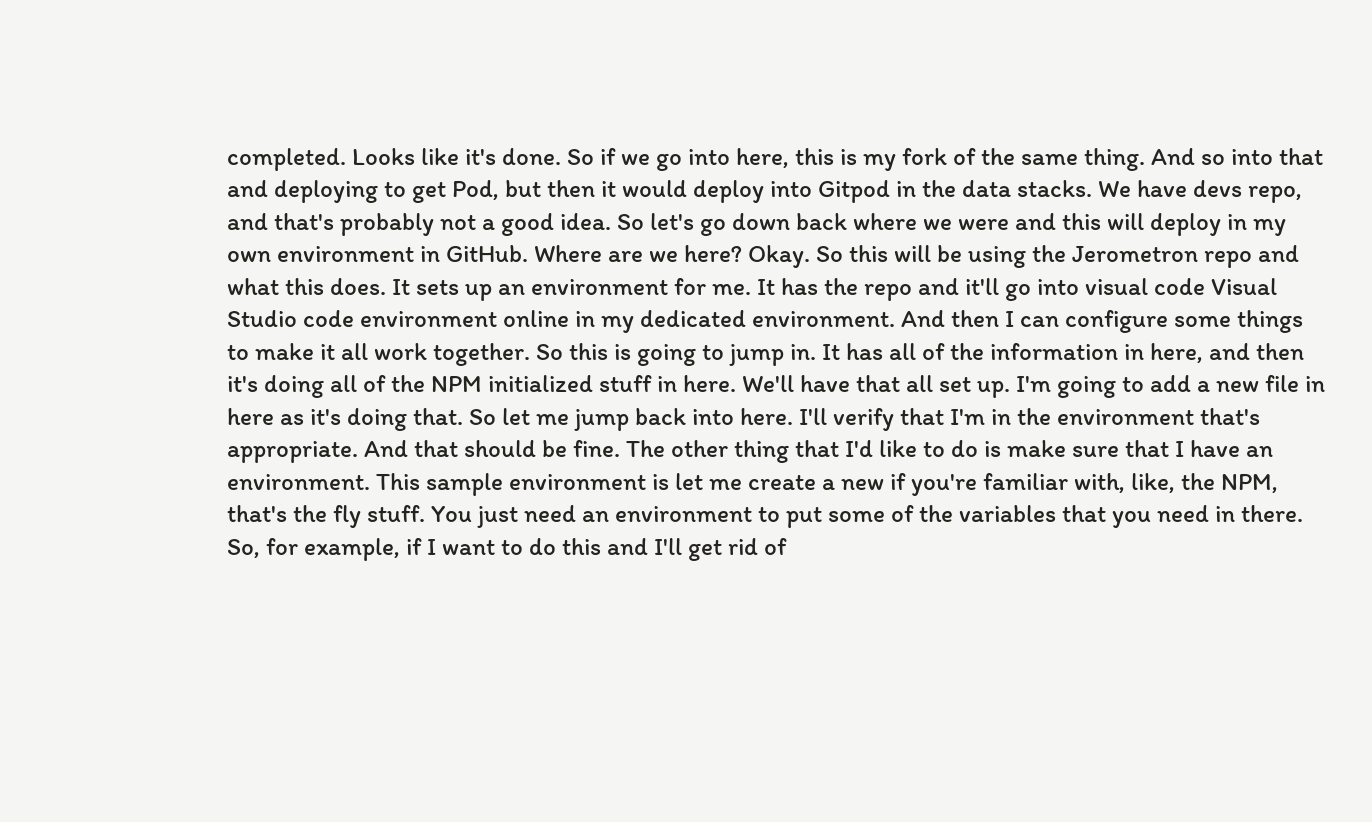completed. Looks like it's done. So if we go into here, this is my fork of the same thing. And so into that and deploying to get Pod, but then it would deploy into Gitpod in the data stacks. We have devs repo, and that's probably not a good idea. So let's go down back where we were and this will deploy in my own environment in GitHub. Where are we here? Okay. So this will be using the Jerometron repo and what this does. It sets up an environment for me. It has the repo and it'll go into visual code Visual Studio code environment online in my dedicated environment. And then I can configure some things to make it all work together. So this is going to jump in. It has all of the information in here, and then it's doing all of the NPM initialized stuff in here. We'll have that all set up. I'm going to add a new file in here as it's doing that. So let me jump back into here. I'll verify that I'm in the environment that's appropriate. And that should be fine. The other thing that I'd like to do is make sure that I have an environment. This sample environment is let me create a new if you're familiar with, like, the NPM, that's the fly stuff. You just need an environment to put some of the variables that you need in there. So, for example, if I want to do this and I'll get rid of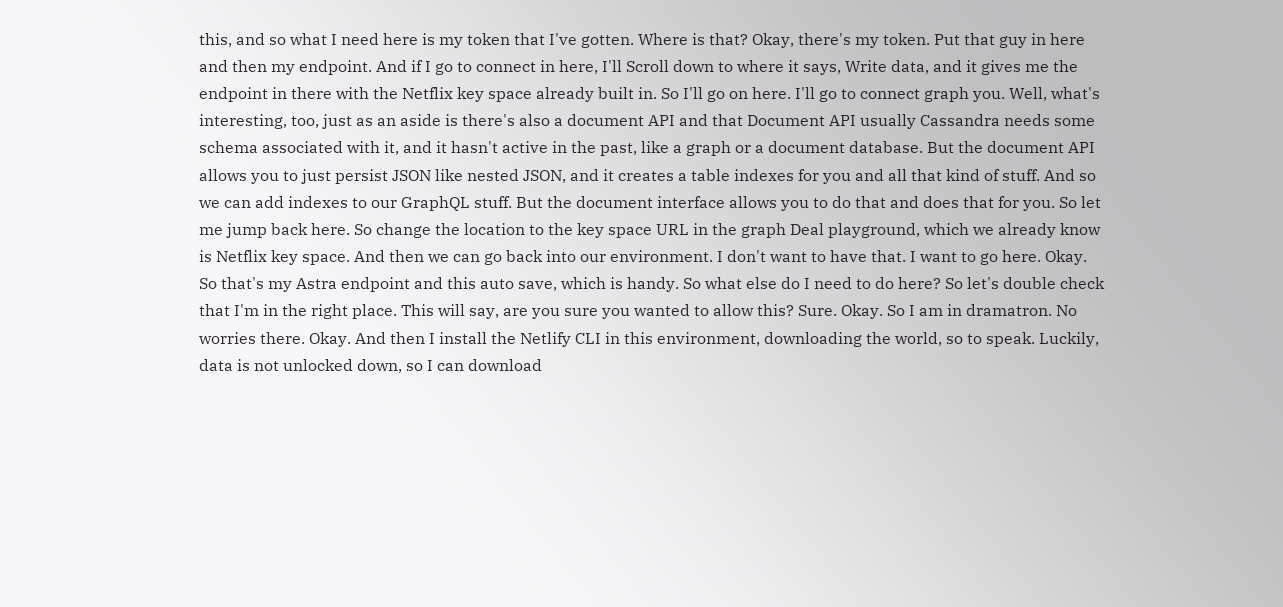this, and so what I need here is my token that I've gotten. Where is that? Okay, there's my token. Put that guy in here and then my endpoint. And if I go to connect in here, I'll Scroll down to where it says, Write data, and it gives me the endpoint in there with the Netflix key space already built in. So I'll go on here. I'll go to connect graph you. Well, what's interesting, too, just as an aside is there's also a document API and that Document API usually Cassandra needs some schema associated with it, and it hasn't active in the past, like a graph or a document database. But the document API allows you to just persist JSON like nested JSON, and it creates a table indexes for you and all that kind of stuff. And so we can add indexes to our GraphQL stuff. But the document interface allows you to do that and does that for you. So let me jump back here. So change the location to the key space URL in the graph Deal playground, which we already know is Netflix key space. And then we can go back into our environment. I don't want to have that. I want to go here. Okay. So that's my Astra endpoint and this auto save, which is handy. So what else do I need to do here? So let's double check that I'm in the right place. This will say, are you sure you wanted to allow this? Sure. Okay. So I am in dramatron. No worries there. Okay. And then I install the Netlify CLI in this environment, downloading the world, so to speak. Luckily, data is not unlocked down, so I can download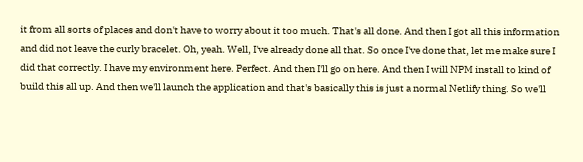it from all sorts of places and don't have to worry about it too much. That's all done. And then I got all this information and did not leave the curly bracelet. Oh, yeah. Well, I've already done all that. So once I've done that, let me make sure I did that correctly. I have my environment here. Perfect. And then I'll go on here. And then I will NPM install to kind of build this all up. And then we'll launch the application and that's basically this is just a normal Netlify thing. So we'll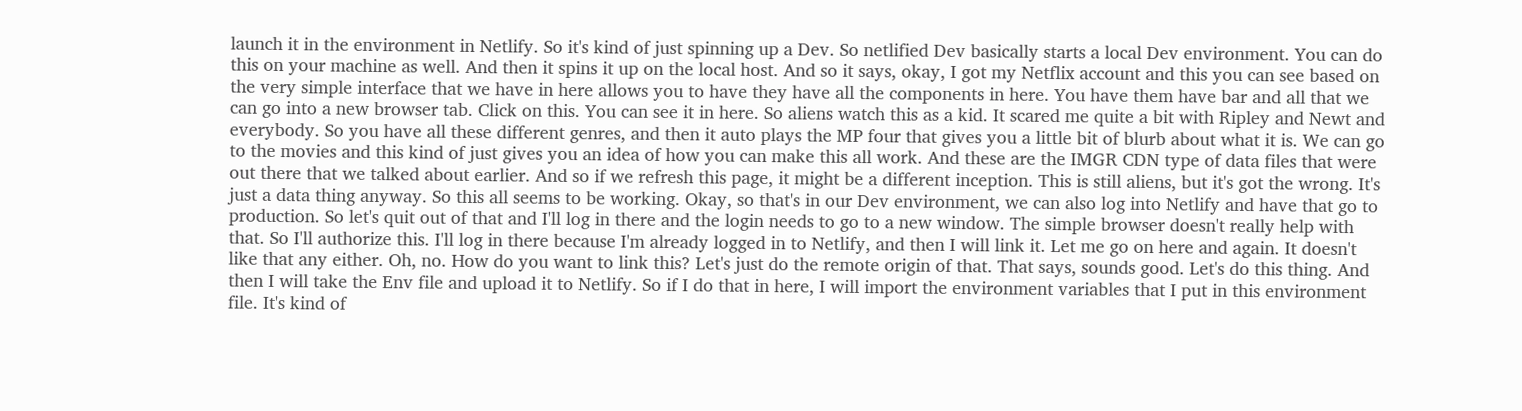launch it in the environment in Netlify. So it's kind of just spinning up a Dev. So netlified Dev basically starts a local Dev environment. You can do this on your machine as well. And then it spins it up on the local host. And so it says, okay, I got my Netflix account and this you can see based on the very simple interface that we have in here allows you to have they have all the components in here. You have them have bar and all that we can go into a new browser tab. Click on this. You can see it in here. So aliens watch this as a kid. It scared me quite a bit with Ripley and Newt and everybody. So you have all these different genres, and then it auto plays the MP four that gives you a little bit of blurb about what it is. We can go to the movies and this kind of just gives you an idea of how you can make this all work. And these are the IMGR CDN type of data files that were out there that we talked about earlier. And so if we refresh this page, it might be a different inception. This is still aliens, but it's got the wrong. It's just a data thing anyway. So this all seems to be working. Okay, so that's in our Dev environment, we can also log into Netlify and have that go to production. So let's quit out of that and I'll log in there and the login needs to go to a new window. The simple browser doesn't really help with that. So I'll authorize this. I'll log in there because I'm already logged in to Netlify, and then I will link it. Let me go on here and again. It doesn't like that any either. Oh, no. How do you want to link this? Let's just do the remote origin of that. That says, sounds good. Let's do this thing. And then I will take the Env file and upload it to Netlify. So if I do that in here, I will import the environment variables that I put in this environment file. It's kind of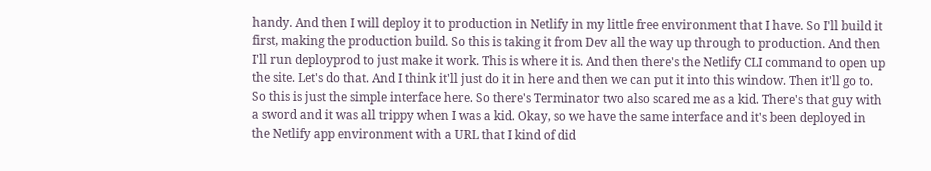handy. And then I will deploy it to production in Netlify in my little free environment that I have. So I'll build it first, making the production build. So this is taking it from Dev all the way up through to production. And then I'll run deployprod to just make it work. This is where it is. And then there's the Netlify CLI command to open up the site. Let's do that. And I think it'll just do it in here and then we can put it into this window. Then it'll go to. So this is just the simple interface here. So there's Terminator two also scared me as a kid. There's that guy with a sword and it was all trippy when I was a kid. Okay, so we have the same interface and it's been deployed in the Netlify app environment with a URL that I kind of did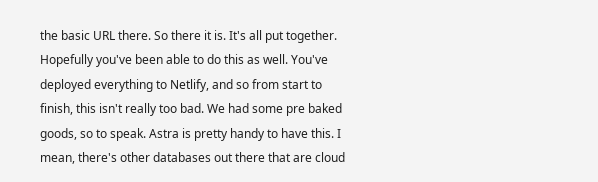the basic URL there. So there it is. It's all put together. Hopefully you've been able to do this as well. You've deployed everything to Netlify, and so from start to finish, this isn't really too bad. We had some pre baked goods, so to speak. Astra is pretty handy to have this. I mean, there's other databases out there that are cloud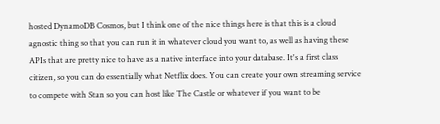hosted DynamoDB Cosmos, but I think one of the nice things here is that this is a cloud agnostic thing so that you can run it in whatever cloud you want to, as well as having these APIs that are pretty nice to have as a native interface into your database. It's a first class citizen, so you can do essentially what Netflix does. You can create your own streaming service to compete with Stan so you can host like The Castle or whatever if you want to be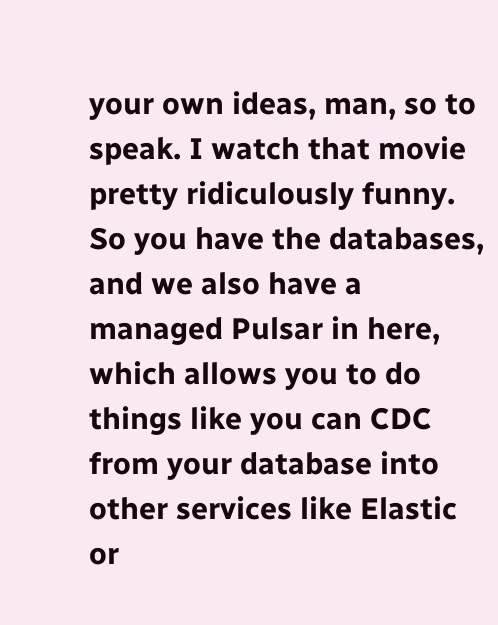your own ideas, man, so to speak. I watch that movie pretty ridiculously funny. So you have the databases, and we also have a managed Pulsar in here, which allows you to do things like you can CDC from your database into other services like Elastic or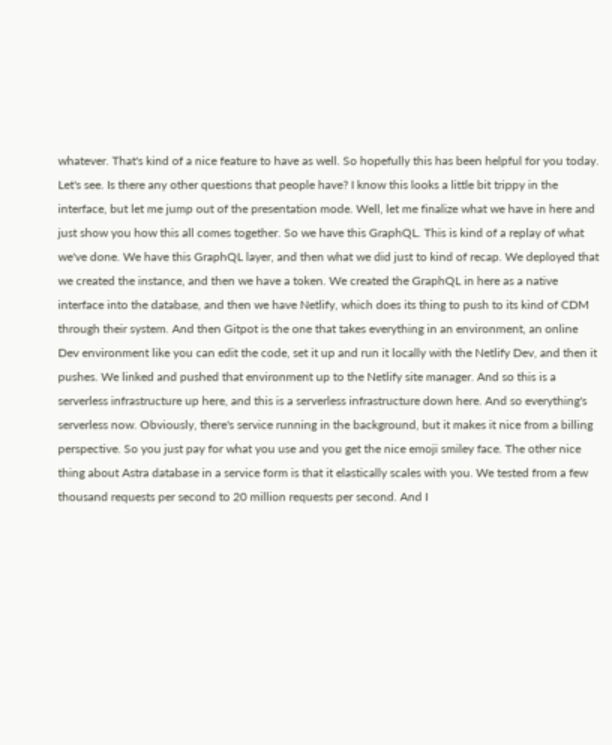whatever. That's kind of a nice feature to have as well. So hopefully this has been helpful for you today. Let's see. Is there any other questions that people have? I know this looks a little bit trippy in the interface, but let me jump out of the presentation mode. Well, let me finalize what we have in here and just show you how this all comes together. So we have this GraphQL. This is kind of a replay of what we've done. We have this GraphQL layer, and then what we did just to kind of recap. We deployed that we created the instance, and then we have a token. We created the GraphQL in here as a native interface into the database, and then we have Netlify, which does its thing to push to its kind of CDM through their system. And then Gitpot is the one that takes everything in an environment, an online Dev environment like you can edit the code, set it up and run it locally with the Netlify Dev, and then it pushes. We linked and pushed that environment up to the Netlify site manager. And so this is a serverless infrastructure up here, and this is a serverless infrastructure down here. And so everything's serverless now. Obviously, there's service running in the background, but it makes it nice from a billing perspective. So you just pay for what you use and you get the nice emoji smiley face. The other nice thing about Astra database in a service form is that it elastically scales with you. We tested from a few thousand requests per second to 20 million requests per second. And I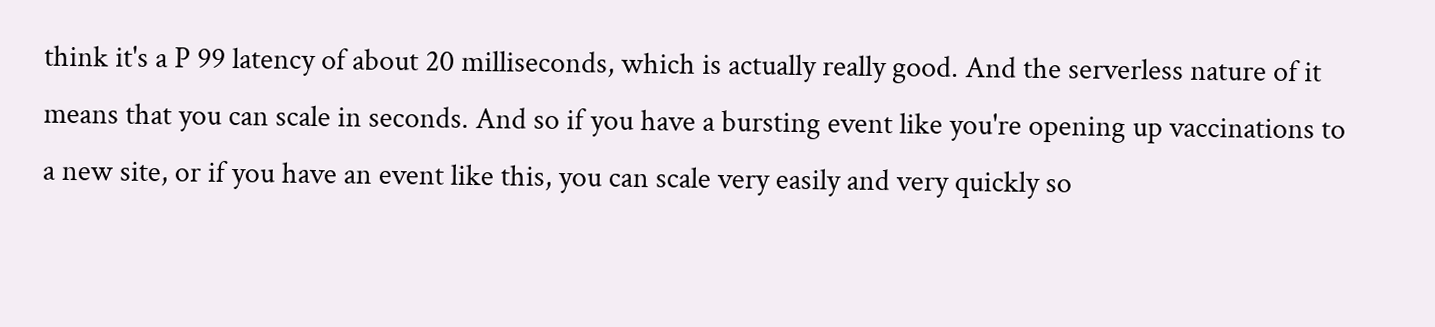think it's a P 99 latency of about 20 milliseconds, which is actually really good. And the serverless nature of it means that you can scale in seconds. And so if you have a bursting event like you're opening up vaccinations to a new site, or if you have an event like this, you can scale very easily and very quickly so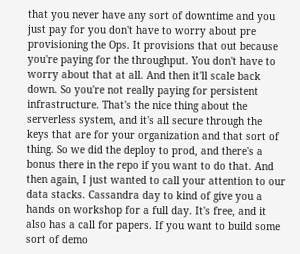that you never have any sort of downtime and you just pay for you don't have to worry about pre provisioning the Ops. It provisions that out because you're paying for the throughput. You don't have to worry about that at all. And then it'll scale back down. So you're not really paying for persistent infrastructure. That's the nice thing about the serverless system, and it's all secure through the keys that are for your organization and that sort of thing. So we did the deploy to prod, and there's a bonus there in the repo if you want to do that. And then again, I just wanted to call your attention to our data stacks. Cassandra day to kind of give you a hands on workshop for a full day. It's free, and it also has a call for papers. If you want to build some sort of demo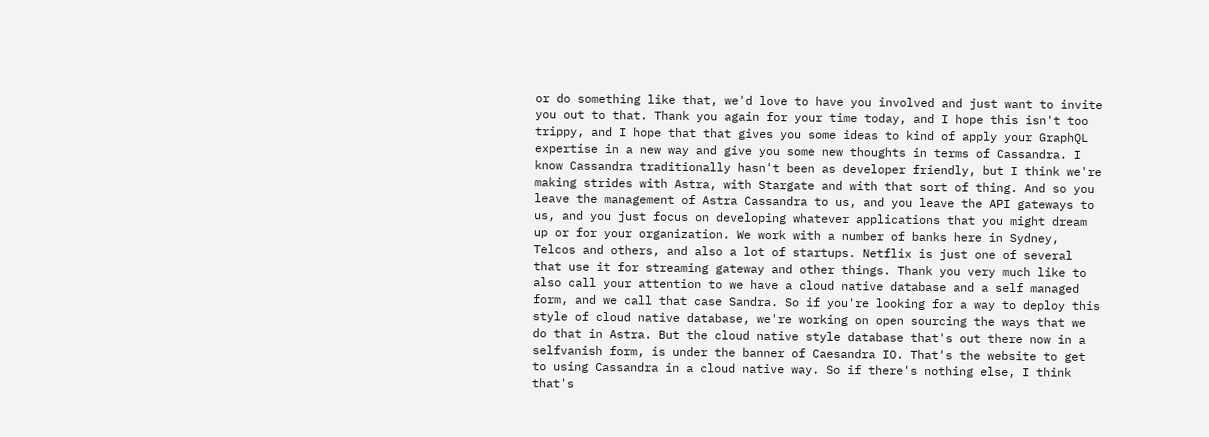or do something like that, we'd love to have you involved and just want to invite you out to that. Thank you again for your time today, and I hope this isn't too trippy, and I hope that that gives you some ideas to kind of apply your GraphQL expertise in a new way and give you some new thoughts in terms of Cassandra. I know Cassandra traditionally hasn't been as developer friendly, but I think we're making strides with Astra, with Stargate and with that sort of thing. And so you leave the management of Astra Cassandra to us, and you leave the API gateways to us, and you just focus on developing whatever applications that you might dream up or for your organization. We work with a number of banks here in Sydney, Telcos and others, and also a lot of startups. Netflix is just one of several that use it for streaming gateway and other things. Thank you very much like to also call your attention to we have a cloud native database and a self managed form, and we call that case Sandra. So if you're looking for a way to deploy this style of cloud native database, we're working on open sourcing the ways that we do that in Astra. But the cloud native style database that's out there now in a selfvanish form, is under the banner of Caesandra IO. That's the website to get to using Cassandra in a cloud native way. So if there's nothing else, I think that's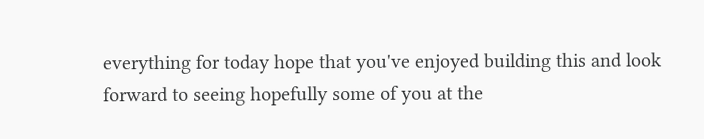everything for today hope that you've enjoyed building this and look forward to seeing hopefully some of you at the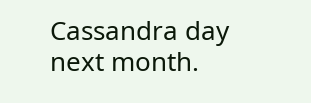Cassandra day next month.